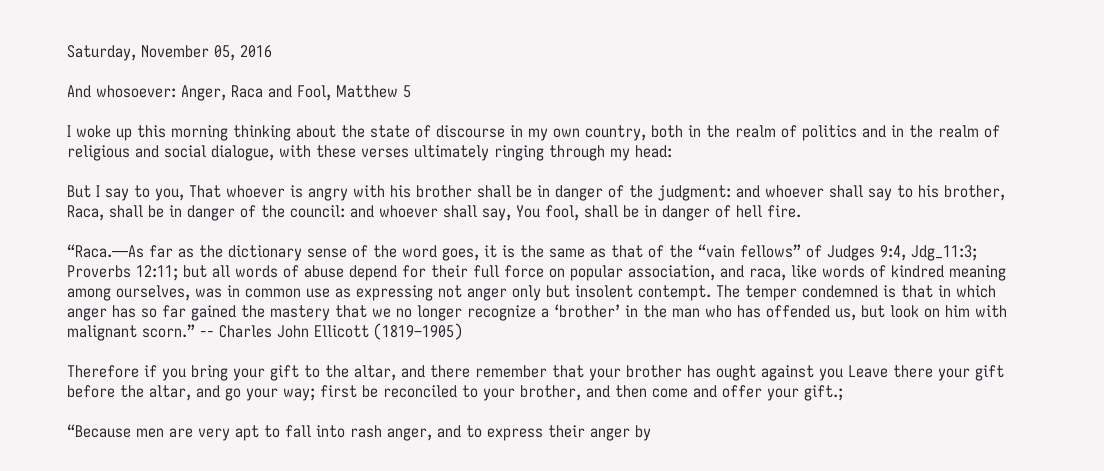Saturday, November 05, 2016

And whosoever: Anger, Raca and Fool, Matthew 5

I woke up this morning thinking about the state of discourse in my own country, both in the realm of politics and in the realm of religious and social dialogue, with these verses ultimately ringing through my head:

But I say to you, That whoever is angry with his brother shall be in danger of the judgment: and whoever shall say to his brother, Raca, shall be in danger of the council: and whoever shall say, You fool, shall be in danger of hell fire.

“Raca.—As far as the dictionary sense of the word goes, it is the same as that of the “vain fellows” of Judges 9:4, Jdg_11:3; Proverbs 12:11; but all words of abuse depend for their full force on popular association, and raca, like words of kindred meaning among ourselves, was in common use as expressing not anger only but insolent contempt. The temper condemned is that in which anger has so far gained the mastery that we no longer recognize a ‘brother’ in the man who has offended us, but look on him with malignant scorn.” -- Charles John Ellicott (1819–1905)

Therefore if you bring your gift to the altar, and there remember that your brother has ought against you Leave there your gift before the altar, and go your way; first be reconciled to your brother, and then come and offer your gift.;

“Because men are very apt to fall into rash anger, and to express their anger by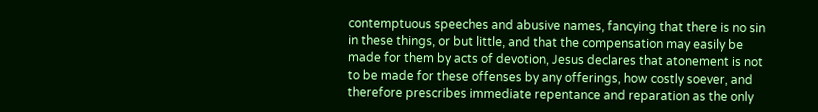contemptuous speeches and abusive names, fancying that there is no sin in these things, or but little, and that the compensation may easily be made for them by acts of devotion, Jesus declares that atonement is not to be made for these offenses by any offerings, how costly soever, and therefore prescribes immediate repentance and reparation as the only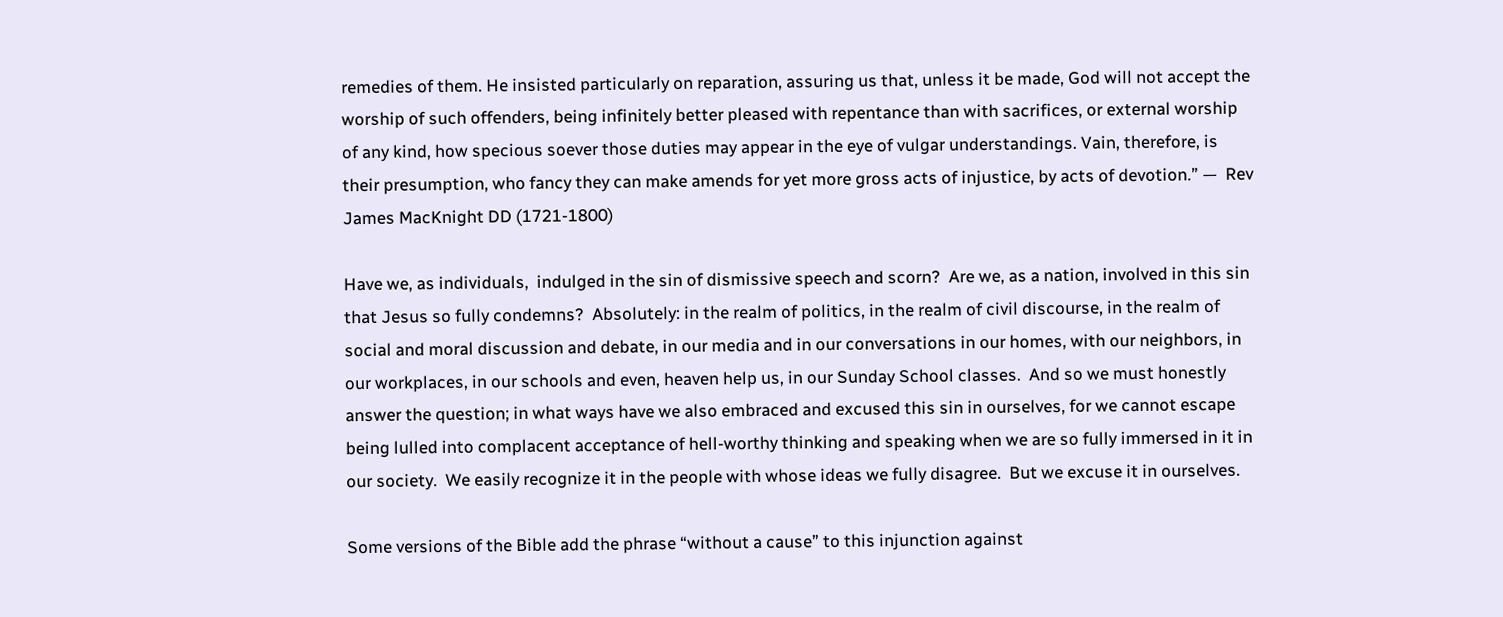remedies of them. He insisted particularly on reparation, assuring us that, unless it be made, God will not accept the worship of such offenders, being infinitely better pleased with repentance than with sacrifices, or external worship of any kind, how specious soever those duties may appear in the eye of vulgar understandings. Vain, therefore, is their presumption, who fancy they can make amends for yet more gross acts of injustice, by acts of devotion.” —  Rev James MacKnight DD (1721-1800)

Have we, as individuals,  indulged in the sin of dismissive speech and scorn?  Are we, as a nation, involved in this sin that Jesus so fully condemns?  Absolutely: in the realm of politics, in the realm of civil discourse, in the realm of social and moral discussion and debate, in our media and in our conversations in our homes, with our neighbors, in our workplaces, in our schools and even, heaven help us, in our Sunday School classes.  And so we must honestly answer the question; in what ways have we also embraced and excused this sin in ourselves, for we cannot escape being lulled into complacent acceptance of hell-worthy thinking and speaking when we are so fully immersed in it in our society.  We easily recognize it in the people with whose ideas we fully disagree.  But we excuse it in ourselves.

Some versions of the Bible add the phrase “without a cause” to this injunction against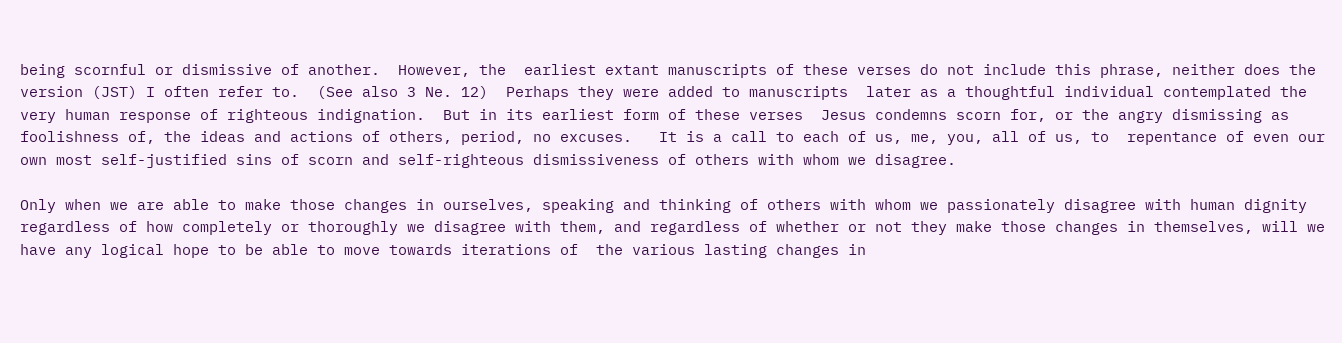being scornful or dismissive of another.  However, the  earliest extant manuscripts of these verses do not include this phrase, neither does the version (JST) I often refer to.  (See also 3 Ne. 12)  Perhaps they were added to manuscripts  later as a thoughtful individual contemplated the very human response of righteous indignation.  But in its earliest form of these verses  Jesus condemns scorn for, or the angry dismissing as foolishness of, the ideas and actions of others, period, no excuses.   It is a call to each of us, me, you, all of us, to  repentance of even our own most self-justified sins of scorn and self-righteous dismissiveness of others with whom we disagree.

Only when we are able to make those changes in ourselves, speaking and thinking of others with whom we passionately disagree with human dignity regardless of how completely or thoroughly we disagree with them, and regardless of whether or not they make those changes in themselves, will we have any logical hope to be able to move towards iterations of  the various lasting changes in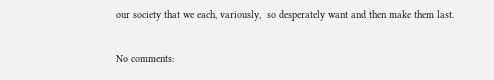our society that we each, variously,  so desperately want and then make them last.

No comments: